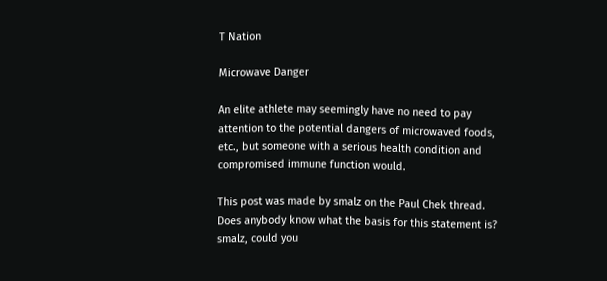T Nation

Microwave Danger

An elite athlete may seemingly have no need to pay attention to the potential dangers of microwaved foods, etc., but someone with a serious health condition and compromised immune function would.

This post was made by smalz on the Paul Chek thread. Does anybody know what the basis for this statement is? smalz, could you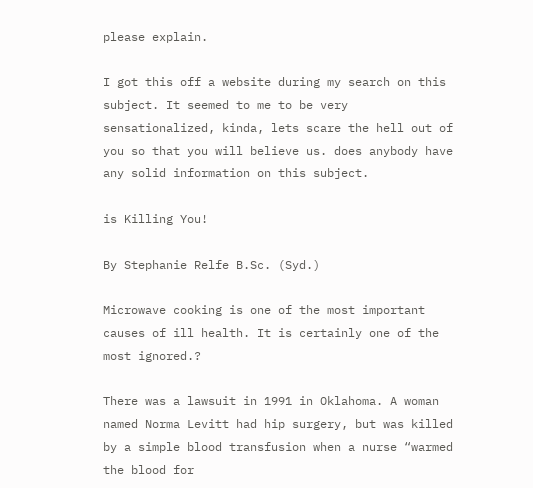please explain.

I got this off a website during my search on this subject. It seemed to me to be very sensationalized, kinda, lets scare the hell out of you so that you will believe us. does anybody have any solid information on this subject.

is Killing You!

By Stephanie Relfe B.Sc. (Syd.)

Microwave cooking is one of the most important causes of ill health. It is certainly one of the most ignored.?

There was a lawsuit in 1991 in Oklahoma. A woman named Norma Levitt had hip surgery, but was killed by a simple blood transfusion when a nurse “warmed the blood for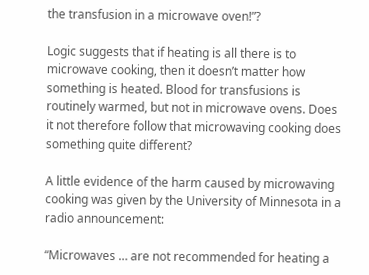the transfusion in a microwave oven!”?

Logic suggests that if heating is all there is to microwave cooking, then it doesn’t matter how something is heated. Blood for transfusions is routinely warmed, but not in microwave ovens. Does it not therefore follow that microwaving cooking does something quite different?

A little evidence of the harm caused by microwaving cooking was given by the University of Minnesota in a radio announcement:

“Microwaves … are not recommended for heating a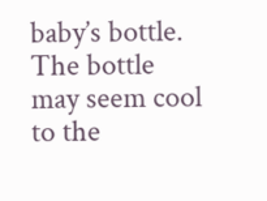baby’s bottle. The bottle may seem cool to the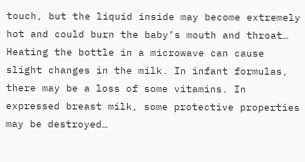touch, but the liquid inside may become extremely hot and could burn the baby’s mouth and throat… Heating the bottle in a microwave can cause slight changes in the milk. In infant formulas, there may be a loss of some vitamins. In expressed breast milk, some protective properties may be destroyed…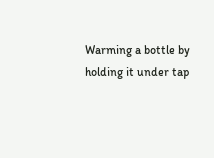Warming a bottle by holding it under tap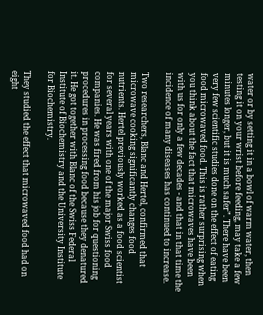water or by setting it in a bowl of warm water, then testing it on your wrist before feeding, may take a few minutes longer, but it is much safer”. There have been very few scientific studies done on the effect of eating food microwaved food. This is rather surprising when you think about the fact that microwaves have been with us for only a few decades - and that in that time the incidence of many diseases has continued to increase.

Two researchers, Blanc and Hertel, confirmed that microwave cooking significantly changes food nutrients. Hertel previously worked as a food scientist for several years with one of the major Swiss food companies. He was fired from his job for questioning procedures in processing food because they denatured it. He got together with Blanc of the Swiss Federal Institute of Biochemistry and the University Institute for Biochemistry.

They studied the effect that microwaved food had on eight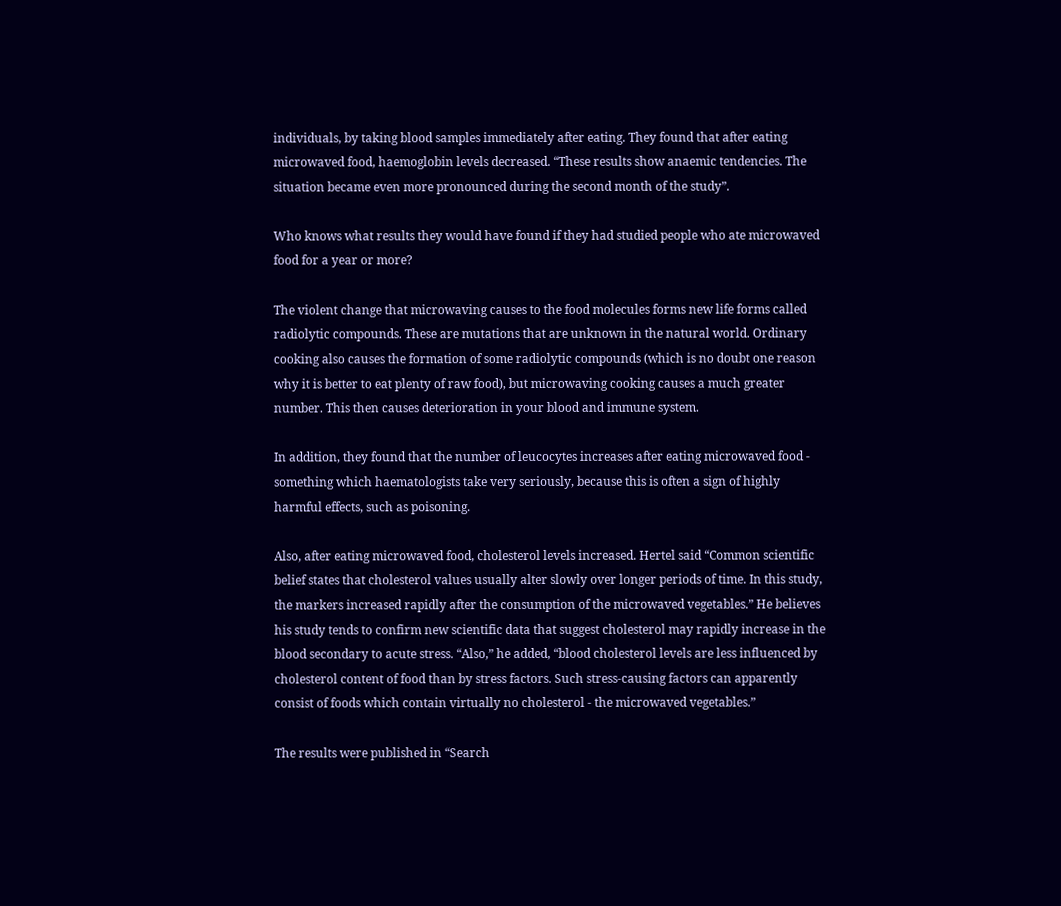individuals, by taking blood samples immediately after eating. They found that after eating microwaved food, haemoglobin levels decreased. “These results show anaemic tendencies. The situation became even more pronounced during the second month of the study”.

Who knows what results they would have found if they had studied people who ate microwaved food for a year or more?

The violent change that microwaving causes to the food molecules forms new life forms called radiolytic compounds. These are mutations that are unknown in the natural world. Ordinary cooking also causes the formation of some radiolytic compounds (which is no doubt one reason why it is better to eat plenty of raw food), but microwaving cooking causes a much greater number. This then causes deterioration in your blood and immune system.

In addition, they found that the number of leucocytes increases after eating microwaved food - something which haematologists take very seriously, because this is often a sign of highly harmful effects, such as poisoning.

Also, after eating microwaved food, cholesterol levels increased. Hertel said “Common scientific belief states that cholesterol values usually alter slowly over longer periods of time. In this study, the markers increased rapidly after the consumption of the microwaved vegetables.” He believes his study tends to confirm new scientific data that suggest cholesterol may rapidly increase in the blood secondary to acute stress. “Also,” he added, “blood cholesterol levels are less influenced by cholesterol content of food than by stress factors. Such stress-causing factors can apparently consist of foods which contain virtually no cholesterol - the microwaved vegetables.”

The results were published in “Search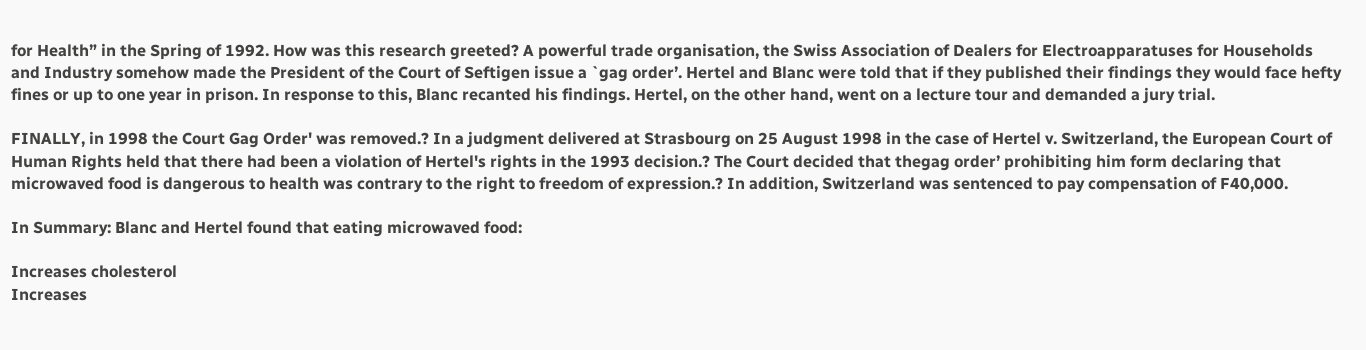for Health” in the Spring of 1992. How was this research greeted? A powerful trade organisation, the Swiss Association of Dealers for Electroapparatuses for Households and Industry somehow made the President of the Court of Seftigen issue a `gag order’. Hertel and Blanc were told that if they published their findings they would face hefty fines or up to one year in prison. In response to this, Blanc recanted his findings. Hertel, on the other hand, went on a lecture tour and demanded a jury trial.

FINALLY, in 1998 the Court Gag Order' was removed.? In a judgment delivered at Strasbourg on 25 August 1998 in the case of Hertel v. Switzerland, the European Court of Human Rights held that there had been a violation of Hertel's rights in the 1993 decision.? The Court decided that thegag order’ prohibiting him form declaring that microwaved food is dangerous to health was contrary to the right to freedom of expression.? In addition, Switzerland was sentenced to pay compensation of F40,000.

In Summary: Blanc and Hertel found that eating microwaved food:

Increases cholesterol
Increases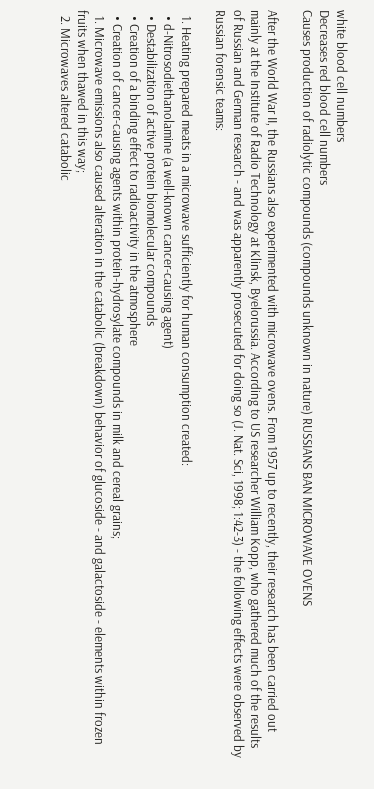white blood cell numbers
Decreases red blood cell numbers
Causes production of radiolytic compounds (compounds unknown in nature) RUSSIANS BAN MICROWAVE OVENS

After the World War II, the Russians also experimented with microwave ovens. From 1957 up to recently, their research has been carried out mainly at the Institute of Radio Technology at Klinsk, Byelorussia. According to US researcher William Kopp, who gathered much of the results of Russian and German research - and was apparently prosecuted for doing so (J. Nat. Sci, 1998; 1:42-3) - the following effects were observed by Russian forensic teams:

  1. Heating prepared meats in a microwave sufficiently for human consumption created:
  • d-Nitrosodiethanolamine (a well-known cancer-causing agent)
  • Destabilization of active protein biomolecular compounds
  • Creation of a binding effect to radioactivity in the atmosphere
  • Creation of cancer-causing agents within protein-hydrosylate compounds in milk and cereal grains;
  1. Microwave emissions also caused alteration in the catabolic (breakdown) behavior of glucoside - and galactoside - elements within frozen fruits when thawed in this way;
  2. Microwaves altered catabolic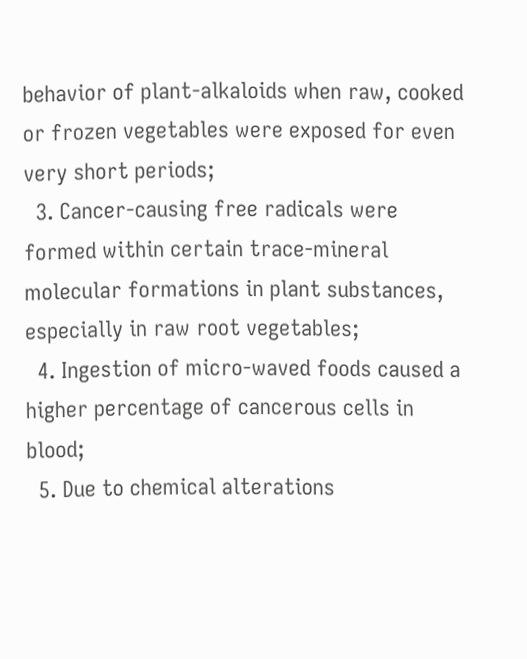behavior of plant-alkaloids when raw, cooked or frozen vegetables were exposed for even very short periods;
  3. Cancer-causing free radicals were formed within certain trace-mineral molecular formations in plant substances, especially in raw root vegetables;
  4. Ingestion of micro-waved foods caused a higher percentage of cancerous cells in blood;
  5. Due to chemical alterations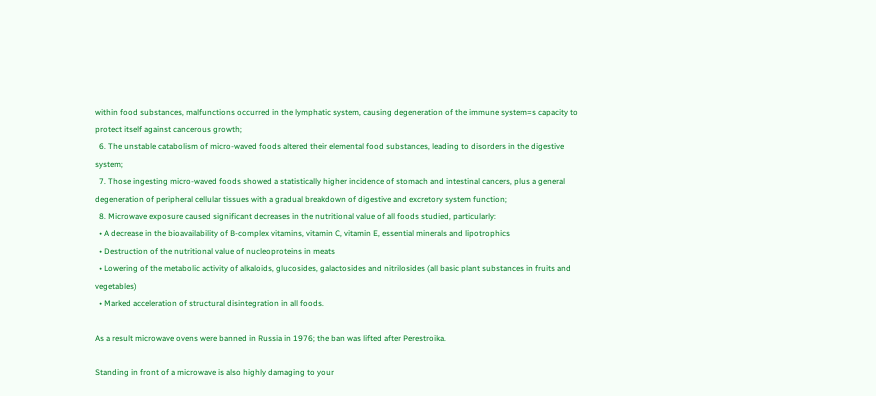within food substances, malfunctions occurred in the lymphatic system, causing degeneration of the immune system=s capacity to protect itself against cancerous growth;
  6. The unstable catabolism of micro-waved foods altered their elemental food substances, leading to disorders in the digestive system;
  7. Those ingesting micro-waved foods showed a statistically higher incidence of stomach and intestinal cancers, plus a general degeneration of peripheral cellular tissues with a gradual breakdown of digestive and excretory system function;
  8. Microwave exposure caused significant decreases in the nutritional value of all foods studied, particularly:
  • A decrease in the bioavailability of B-complex vitamins, vitamin C, vitamin E, essential minerals and lipotrophics
  • Destruction of the nutritional value of nucleoproteins in meats
  • Lowering of the metabolic activity of alkaloids, glucosides, galactosides and nitrilosides (all basic plant substances in fruits and vegetables)
  • Marked acceleration of structural disintegration in all foods.

As a result microwave ovens were banned in Russia in 1976; the ban was lifted after Perestroika.

Standing in front of a microwave is also highly damaging to your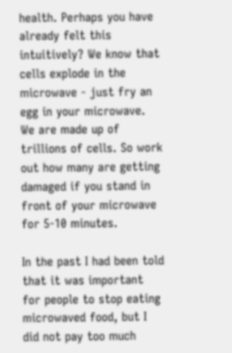health. Perhaps you have already felt this intuitively? We know that cells explode in the microwave - just fry an egg in your microwave. We are made up of trillions of cells. So work out how many are getting damaged if you stand in front of your microwave for 5-10 minutes.

In the past I had been told that it was important for people to stop eating microwaved food, but I did not pay too much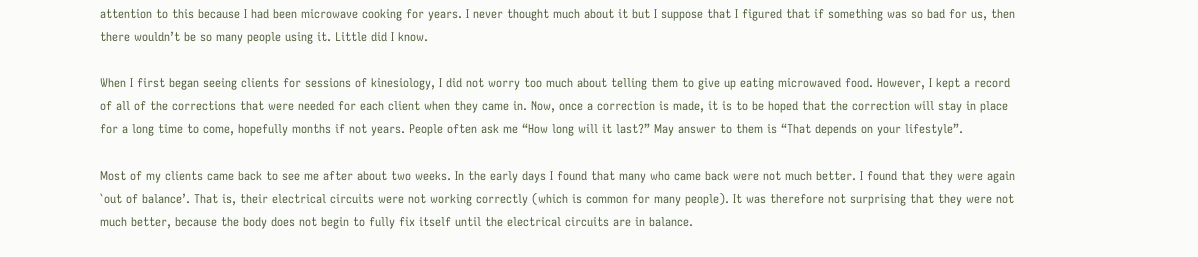attention to this because I had been microwave cooking for years. I never thought much about it but I suppose that I figured that if something was so bad for us, then there wouldn’t be so many people using it. Little did I know.

When I first began seeing clients for sessions of kinesiology, I did not worry too much about telling them to give up eating microwaved food. However, I kept a record of all of the corrections that were needed for each client when they came in. Now, once a correction is made, it is to be hoped that the correction will stay in place for a long time to come, hopefully months if not years. People often ask me “How long will it last?” May answer to them is “That depends on your lifestyle”.

Most of my clients came back to see me after about two weeks. In the early days I found that many who came back were not much better. I found that they were again `out of balance’. That is, their electrical circuits were not working correctly (which is common for many people). It was therefore not surprising that they were not much better, because the body does not begin to fully fix itself until the electrical circuits are in balance.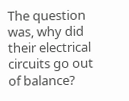The question was, why did their electrical circuits go out of balance?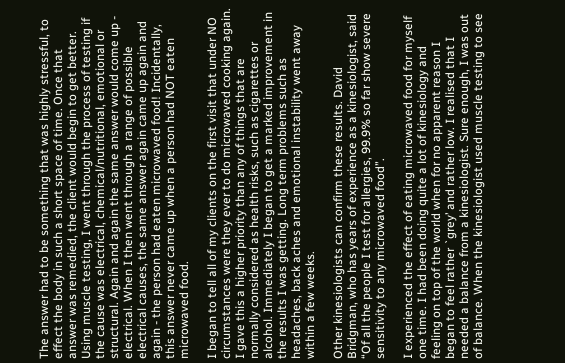The answer had to be something that was highly stressful, to effect the body in such a short space of time. Once that answer was remedied, the client would begin to get better. Using muscle testing, I went through the process of testing if the cause was electrical, chemical/nutritional, emotional or structural. Again and again the same answer would come up - electrical. When I then went through a range of possible electrical causes, the same answer again came up again and again - the person had eaten microwaved food! Incidentally, this answer never came up when a person had NOT eaten microwaved food.

I began to tell all of my clients on the first visit that under NO circumstances were they ever to do microwaved cooking again. I gave this a higher priority than any of things that are normally considered as health risks, such as cigarettes or alcohol. Immediately I began to get a marked improvement in the results I was getting. Long term problems such as headaches, back aches and emotional instability went away within a few weeks.

Other kinesiologists can confirm these results. David Bridgman, who has years of experience as a kinesiologist, said “Of all the people I test for allergies, 99.9% so far show severe sensitivity to any microwaved food”.

I experienced the effect of eating microwaved food for myself one time. I had been doing quite a lot of kinesiology and feeling on top of the world when for no apparent reason I began to feel rather `grey’ and rather low. I realised that I needed a balance from a kinesiologist. Sure enough, I was out of balance. When the kinesiologist used muscle testing to see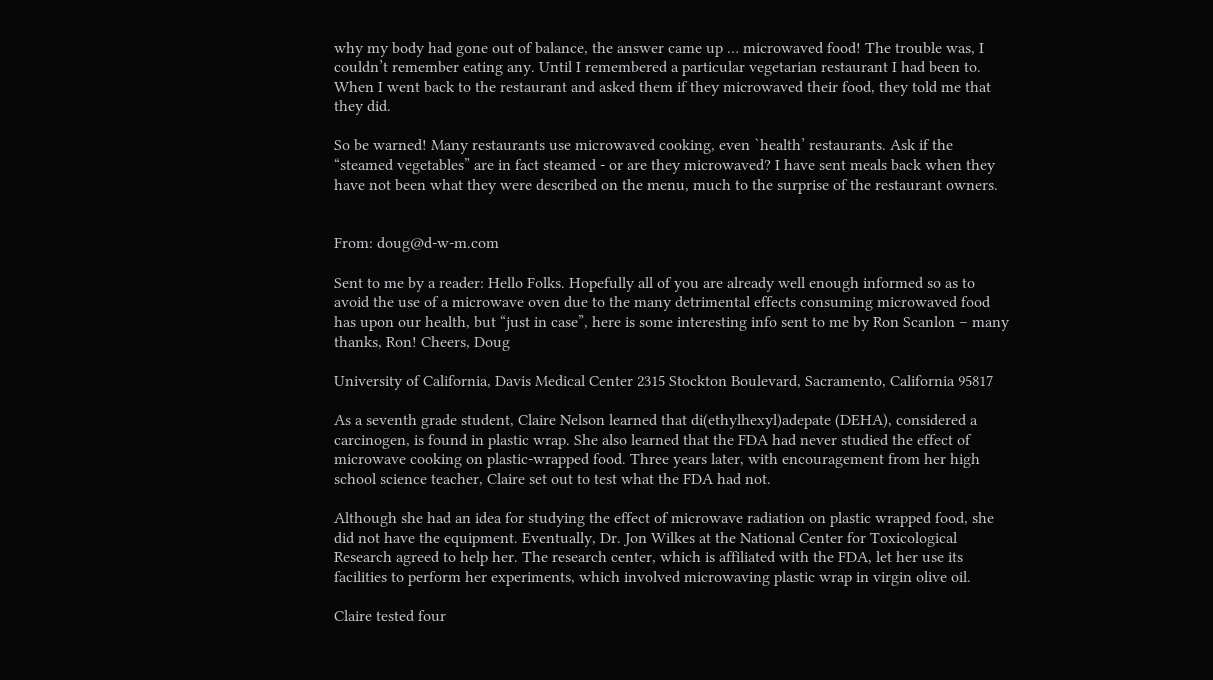why my body had gone out of balance, the answer came up … microwaved food! The trouble was, I couldn’t remember eating any. Until I remembered a particular vegetarian restaurant I had been to. When I went back to the restaurant and asked them if they microwaved their food, they told me that they did.

So be warned! Many restaurants use microwaved cooking, even `health’ restaurants. Ask if the “steamed vegetables” are in fact steamed - or are they microwaved? I have sent meals back when they have not been what they were described on the menu, much to the surprise of the restaurant owners.


From: doug@d-w-m.com

Sent to me by a reader: Hello Folks. Hopefully all of you are already well enough informed so as to avoid the use of a microwave oven due to the many detrimental effects consuming microwaved food has upon our health, but “just in case”, here is some interesting info sent to me by Ron Scanlon – many thanks, Ron! Cheers, Doug

University of California, Davis Medical Center 2315 Stockton Boulevard, Sacramento, California 95817

As a seventh grade student, Claire Nelson learned that di(ethylhexyl)adepate (DEHA), considered a carcinogen, is found in plastic wrap. She also learned that the FDA had never studied the effect of microwave cooking on plastic-wrapped food. Three years later, with encouragement from her high school science teacher, Claire set out to test what the FDA had not.

Although she had an idea for studying the effect of microwave radiation on plastic wrapped food, she did not have the equipment. Eventually, Dr. Jon Wilkes at the National Center for Toxicological Research agreed to help her. The research center, which is affiliated with the FDA, let her use its facilities to perform her experiments, which involved microwaving plastic wrap in virgin olive oil.

Claire tested four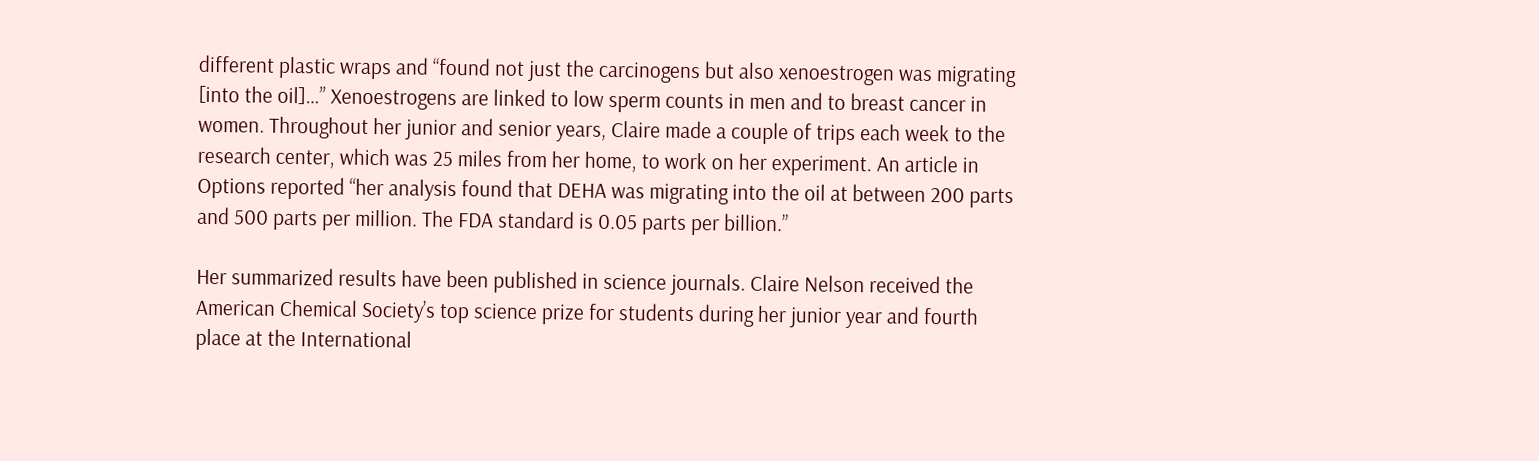different plastic wraps and “found not just the carcinogens but also xenoestrogen was migrating [into the oil]…” Xenoestrogens are linked to low sperm counts in men and to breast cancer in women. Throughout her junior and senior years, Claire made a couple of trips each week to the research center, which was 25 miles from her home, to work on her experiment. An article in Options reported “her analysis found that DEHA was migrating into the oil at between 200 parts and 500 parts per million. The FDA standard is 0.05 parts per billion.”

Her summarized results have been published in science journals. Claire Nelson received the American Chemical Society’s top science prize for students during her junior year and fourth place at the International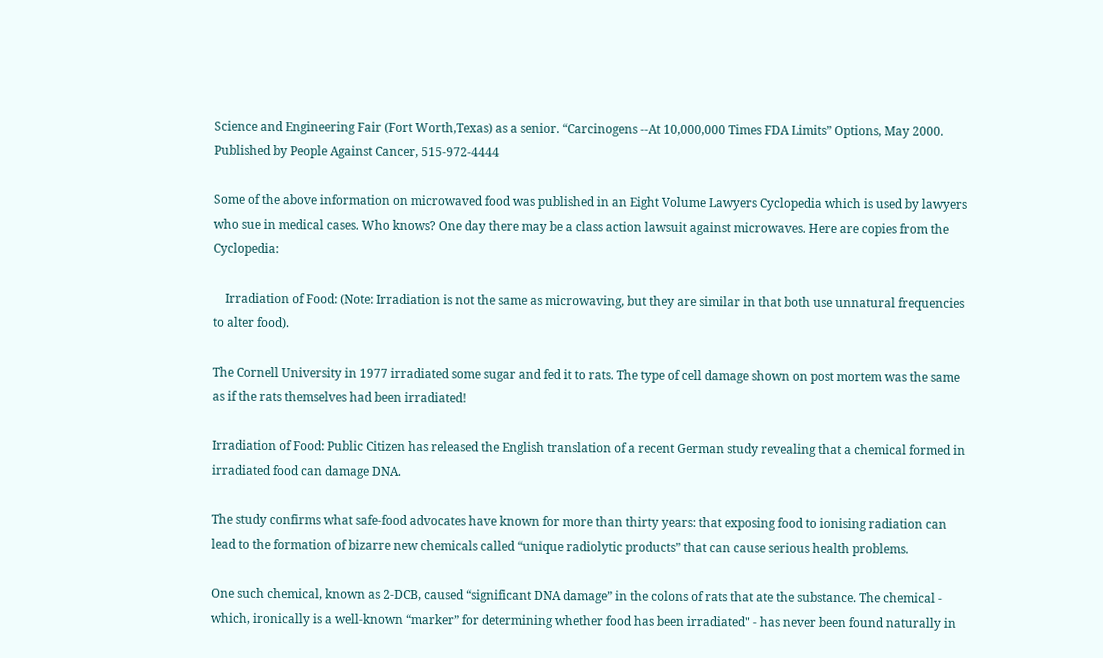Science and Engineering Fair (Fort Worth,Texas) as a senior. “Carcinogens --At 10,000,000 Times FDA Limits” Options, May 2000. Published by People Against Cancer, 515-972-4444

Some of the above information on microwaved food was published in an Eight Volume Lawyers Cyclopedia which is used by lawyers who sue in medical cases. Who knows? One day there may be a class action lawsuit against microwaves. Here are copies from the Cyclopedia:

    Irradiation of Food: (Note: Irradiation is not the same as microwaving, but they are similar in that both use unnatural frequencies to alter food).

The Cornell University in 1977 irradiated some sugar and fed it to rats. The type of cell damage shown on post mortem was the same as if the rats themselves had been irradiated!

Irradiation of Food: Public Citizen has released the English translation of a recent German study revealing that a chemical formed in irradiated food can damage DNA.

The study confirms what safe-food advocates have known for more than thirty years: that exposing food to ionising radiation can lead to the formation of bizarre new chemicals called “unique radiolytic products” that can cause serious health problems.

One such chemical, known as 2-DCB, caused “significant DNA damage” in the colons of rats that ate the substance. The chemical - which, ironically is a well-known “marker” for determining whether food has been irradiated" - has never been found naturally in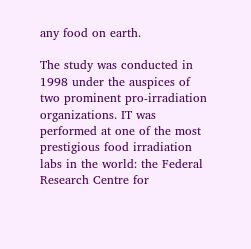any food on earth.

The study was conducted in 1998 under the auspices of two prominent pro-irradiation organizations. IT was performed at one of the most prestigious food irradiation labs in the world: the Federal Research Centre for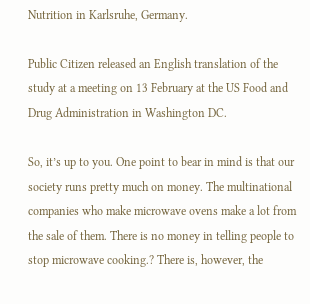Nutrition in Karlsruhe, Germany.

Public Citizen released an English translation of the study at a meeting on 13 February at the US Food and Drug Administration in Washington DC.

So, it’s up to you. One point to bear in mind is that our society runs pretty much on money. The multinational companies who make microwave ovens make a lot from the sale of them. There is no money in telling people to stop microwave cooking.? There is, however, the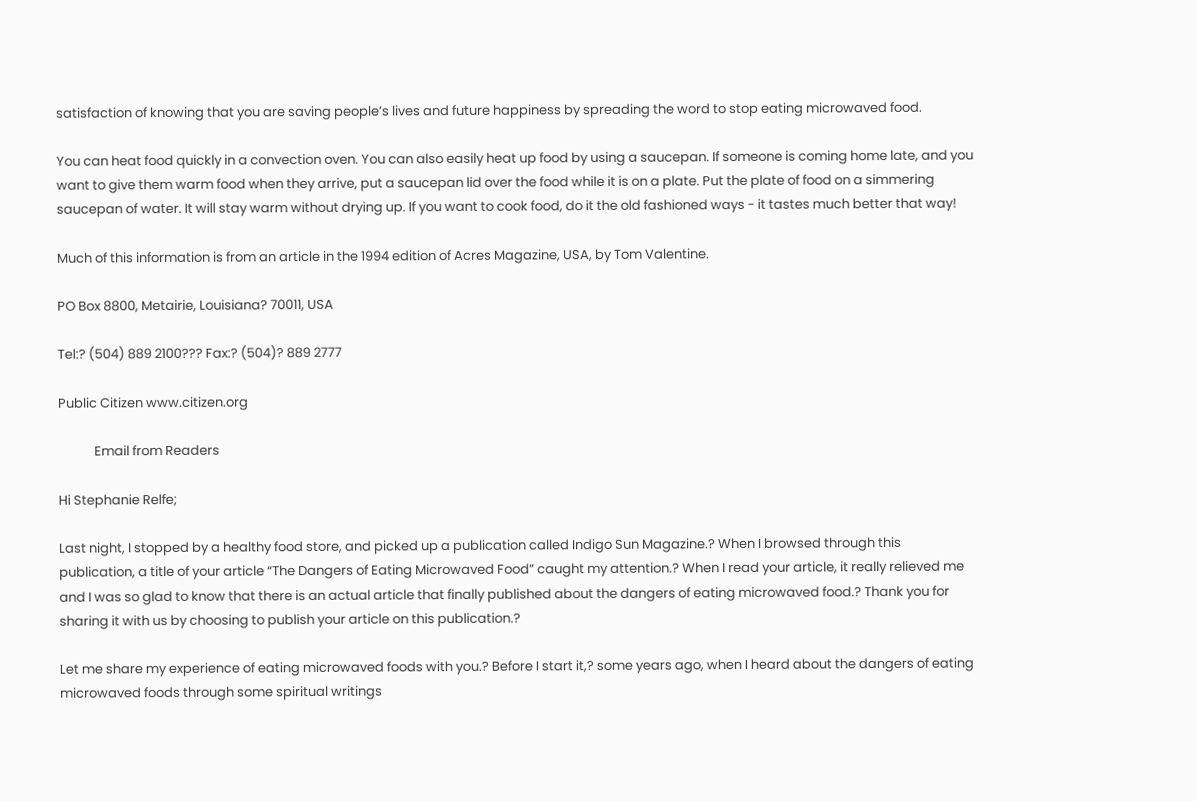satisfaction of knowing that you are saving people’s lives and future happiness by spreading the word to stop eating microwaved food.

You can heat food quickly in a convection oven. You can also easily heat up food by using a saucepan. If someone is coming home late, and you want to give them warm food when they arrive, put a saucepan lid over the food while it is on a plate. Put the plate of food on a simmering saucepan of water. It will stay warm without drying up. If you want to cook food, do it the old fashioned ways - it tastes much better that way!

Much of this information is from an article in the 1994 edition of Acres Magazine, USA, by Tom Valentine.

PO Box 8800, Metairie, Louisiana? 70011, USA

Tel:? (504) 889 2100??? Fax:? (504)? 889 2777

Public Citizen www.citizen.org

            Email from Readers

Hi Stephanie Relfe;

Last night, I stopped by a healthy food store, and picked up a publication called Indigo Sun Magazine.? When I browsed through this publication, a title of your article “The Dangers of Eating Microwaved Food” caught my attention.? When I read your article, it really relieved me and I was so glad to know that there is an actual article that finally published about the dangers of eating microwaved food.? Thank you for sharing it with us by choosing to publish your article on this publication.?

Let me share my experience of eating microwaved foods with you.? Before I start it,? some years ago, when I heard about the dangers of eating microwaved foods through some spiritual writings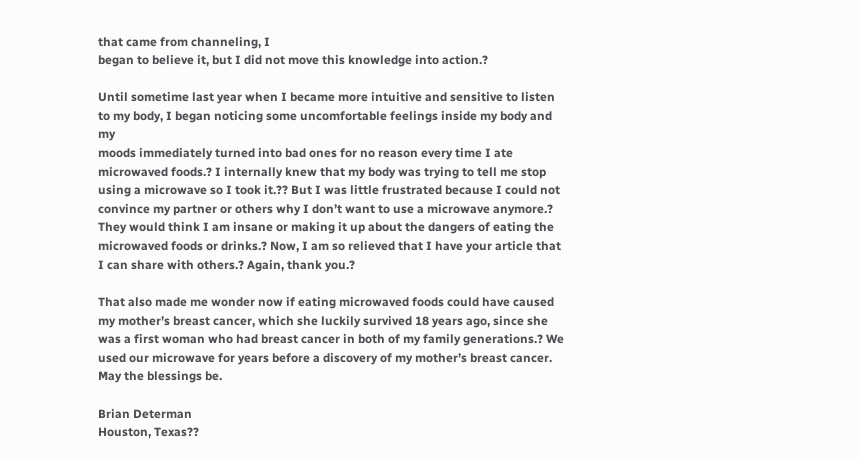that came from channeling, I
began to believe it, but I did not move this knowledge into action.?

Until sometime last year when I became more intuitive and sensitive to listen to my body, I began noticing some uncomfortable feelings inside my body and my
moods immediately turned into bad ones for no reason every time I ate microwaved foods.? I internally knew that my body was trying to tell me stop using a microwave so I took it.?? But I was little frustrated because I could not convince my partner or others why I don’t want to use a microwave anymore.? They would think I am insane or making it up about the dangers of eating the microwaved foods or drinks.? Now, I am so relieved that I have your article that I can share with others.? Again, thank you.?

That also made me wonder now if eating microwaved foods could have caused my mother’s breast cancer, which she luckily survived 18 years ago, since she was a first woman who had breast cancer in both of my family generations.? We used our microwave for years before a discovery of my mother’s breast cancer.
May the blessings be.

Brian Determan
Houston, Texas??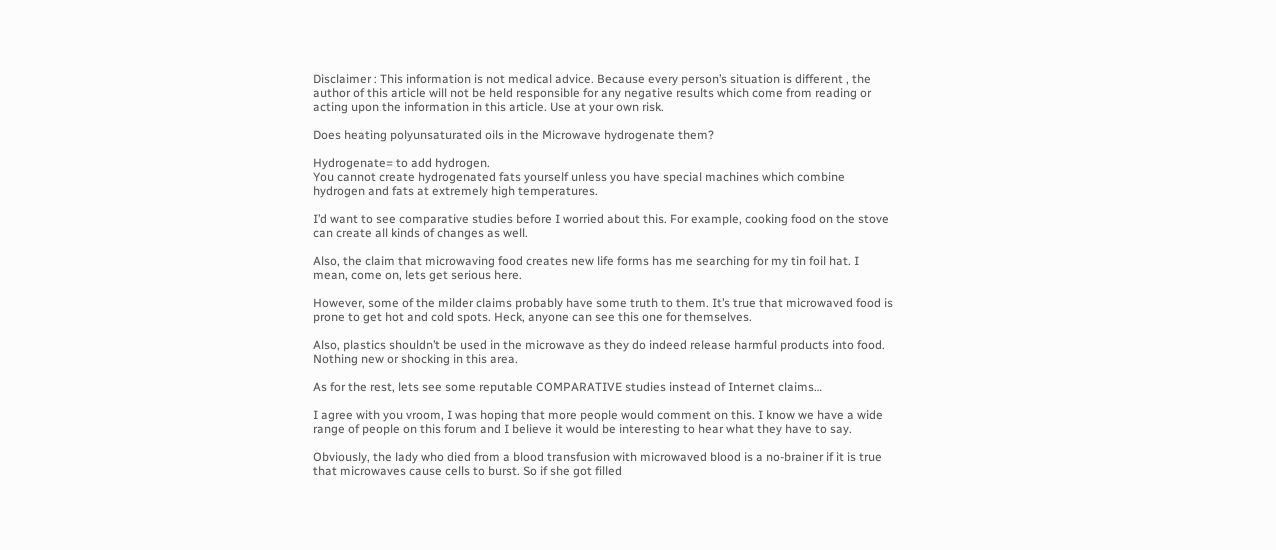Disclaimer : This information is not medical advice. Because every person’s situation is different , the author of this article will not be held responsible for any negative results which come from reading or acting upon the information in this article. Use at your own risk.

Does heating polyunsaturated oils in the Microwave hydrogenate them?

Hydrogenate= to add hydrogen.
You cannot create hydrogenated fats yourself unless you have special machines which combine hydrogen and fats at extremely high temperatures.

I’d want to see comparative studies before I worried about this. For example, cooking food on the stove can create all kinds of changes as well.

Also, the claim that microwaving food creates new life forms has me searching for my tin foil hat. I mean, come on, lets get serious here.

However, some of the milder claims probably have some truth to them. It’s true that microwaved food is prone to get hot and cold spots. Heck, anyone can see this one for themselves.

Also, plastics shouldn’t be used in the microwave as they do indeed release harmful products into food. Nothing new or shocking in this area.

As for the rest, lets see some reputable COMPARATIVE studies instead of Internet claims…

I agree with you vroom, I was hoping that more people would comment on this. I know we have a wide range of people on this forum and I believe it would be interesting to hear what they have to say.

Obviously, the lady who died from a blood transfusion with microwaved blood is a no-brainer if it is true that microwaves cause cells to burst. So if she got filled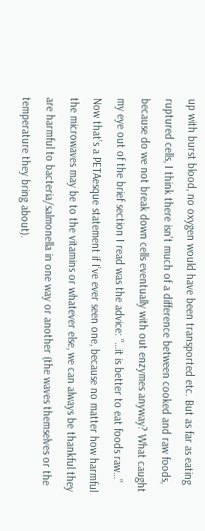up with burst blood, no oxygen would have been transported etc. But as far as eating ruptured cells, I think there isn’t much of a difference between cooked and raw foods, because do we not break down cells eventually with out enzymes anyway? What caught my eye out of the brief section I read was the advice: “…it is better to eat foods raw…” Now that’s a PETAesque statement if I’ve ever seen one, because no matter how harmful the microwaves may be to the vitamins or whatever else, we can always be thankful they are harmful to bacteria/salmonella in one way or another (the waves themselves or the temperature they bring about).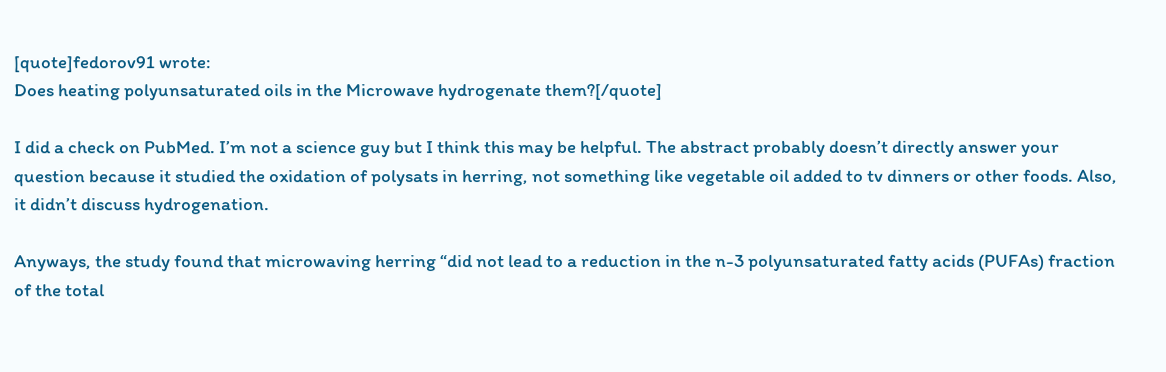[quote]fedorov91 wrote:
Does heating polyunsaturated oils in the Microwave hydrogenate them?[/quote]

I did a check on PubMed. I’m not a science guy but I think this may be helpful. The abstract probably doesn’t directly answer your question because it studied the oxidation of polysats in herring, not something like vegetable oil added to tv dinners or other foods. Also, it didn’t discuss hydrogenation.

Anyways, the study found that microwaving herring “did not lead to a reduction in the n-3 polyunsaturated fatty acids (PUFAs) fraction of the total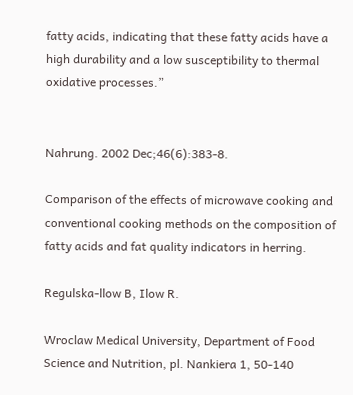fatty acids, indicating that these fatty acids have a high durability and a low susceptibility to thermal oxidative processes.”


Nahrung. 2002 Dec;46(6):383-8.

Comparison of the effects of microwave cooking and conventional cooking methods on the composition of fatty acids and fat quality indicators in herring.

Regulska-llow B, Ilow R.

Wroclaw Medical University, Department of Food Science and Nutrition, pl. Nankiera 1, 50-140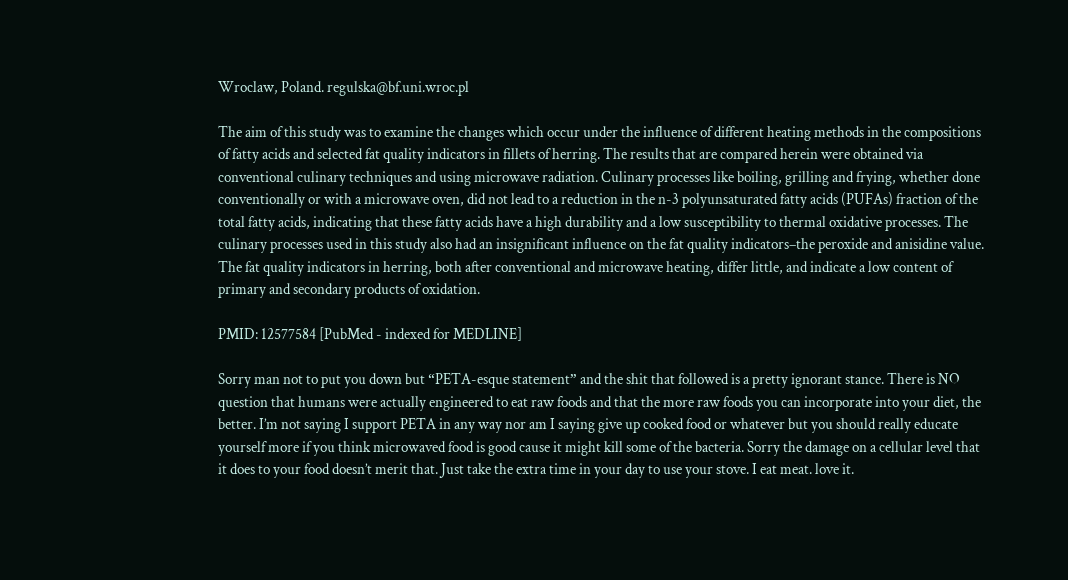Wroclaw, Poland. regulska@bf.uni.wroc.pl

The aim of this study was to examine the changes which occur under the influence of different heating methods in the compositions of fatty acids and selected fat quality indicators in fillets of herring. The results that are compared herein were obtained via conventional culinary techniques and using microwave radiation. Culinary processes like boiling, grilling and frying, whether done conventionally or with a microwave oven, did not lead to a reduction in the n-3 polyunsaturated fatty acids (PUFAs) fraction of the total fatty acids, indicating that these fatty acids have a high durability and a low susceptibility to thermal oxidative processes. The culinary processes used in this study also had an insignificant influence on the fat quality indicators–the peroxide and anisidine value. The fat quality indicators in herring, both after conventional and microwave heating, differ little, and indicate a low content of primary and secondary products of oxidation.

PMID: 12577584 [PubMed - indexed for MEDLINE]

Sorry man not to put you down but “PETA-esque statement” and the shit that followed is a pretty ignorant stance. There is NO question that humans were actually engineered to eat raw foods and that the more raw foods you can incorporate into your diet, the better. I’m not saying I support PETA in any way nor am I saying give up cooked food or whatever but you should really educate yourself more if you think microwaved food is good cause it might kill some of the bacteria. Sorry the damage on a cellular level that it does to your food doesn’t merit that. Just take the extra time in your day to use your stove. I eat meat. love it.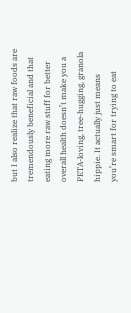but I also realize that raw foods are tremendously beneficial and that eating more raw stuff for better overall health doesn’t make you a PETA-loving, tree-hugging, granola hippie. It actually just means you’re smart for trying to eat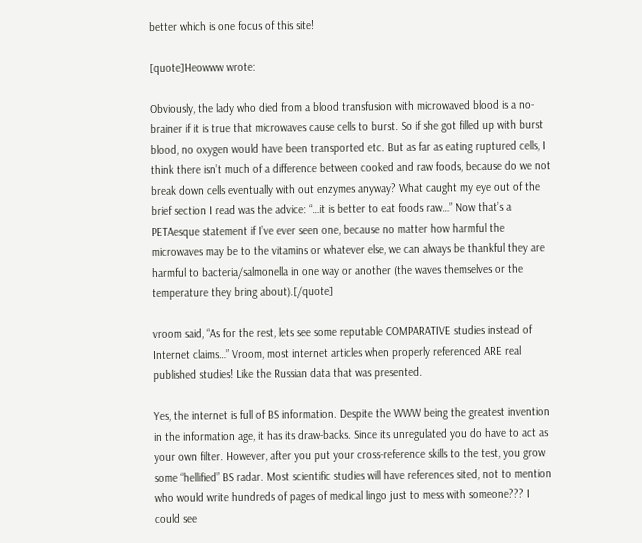better which is one focus of this site!

[quote]Heowww wrote:

Obviously, the lady who died from a blood transfusion with microwaved blood is a no-brainer if it is true that microwaves cause cells to burst. So if she got filled up with burst blood, no oxygen would have been transported etc. But as far as eating ruptured cells, I think there isn’t much of a difference between cooked and raw foods, because do we not break down cells eventually with out enzymes anyway? What caught my eye out of the brief section I read was the advice: “…it is better to eat foods raw…” Now that’s a PETAesque statement if I’ve ever seen one, because no matter how harmful the microwaves may be to the vitamins or whatever else, we can always be thankful they are harmful to bacteria/salmonella in one way or another (the waves themselves or the temperature they bring about).[/quote]

vroom said, “As for the rest, lets see some reputable COMPARATIVE studies instead of Internet claims…” Vroom, most internet articles when properly referenced ARE real published studies! Like the Russian data that was presented.

Yes, the internet is full of BS information. Despite the WWW being the greatest invention in the information age, it has its draw-backs. Since its unregulated you do have to act as your own filter. However, after you put your cross-reference skills to the test, you grow some “hellified” BS radar. Most scientific studies will have references sited, not to mention who would write hundreds of pages of medical lingo just to mess with someone??? I could see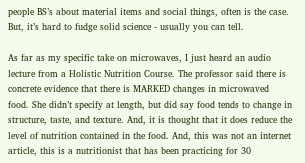people BS’s about material items and social things, often is the case. But, it’s hard to fudge solid science - usually you can tell.

As far as my specific take on microwaves, I just heard an audio lecture from a Holistic Nutrition Course. The professor said there is concrete evidence that there is MARKED changes in microwaved food. She didn’t specify at length, but did say food tends to change in structure, taste, and texture. And, it is thought that it does reduce the level of nutrition contained in the food. And, this was not an internet article, this is a nutritionist that has been practicing for 30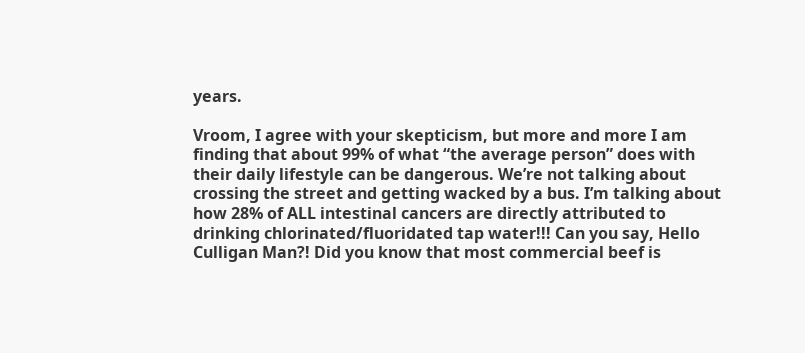years.

Vroom, I agree with your skepticism, but more and more I am finding that about 99% of what “the average person” does with their daily lifestyle can be dangerous. We’re not talking about crossing the street and getting wacked by a bus. I’m talking about how 28% of ALL intestinal cancers are directly attributed to drinking chlorinated/fluoridated tap water!!! Can you say, Hello Culligan Man?! Did you know that most commercial beef is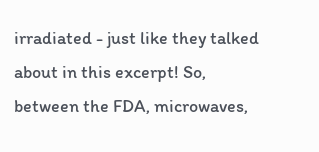irradiated - just like they talked about in this excerpt! So, between the FDA, microwaves,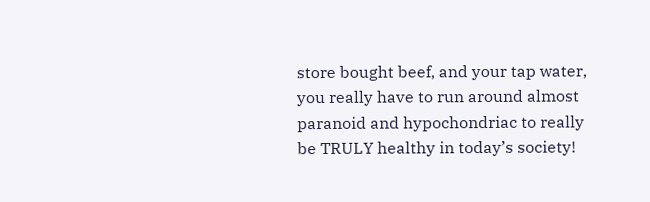store bought beef, and your tap water, you really have to run around almost paranoid and hypochondriac to really be TRULY healthy in today’s society!